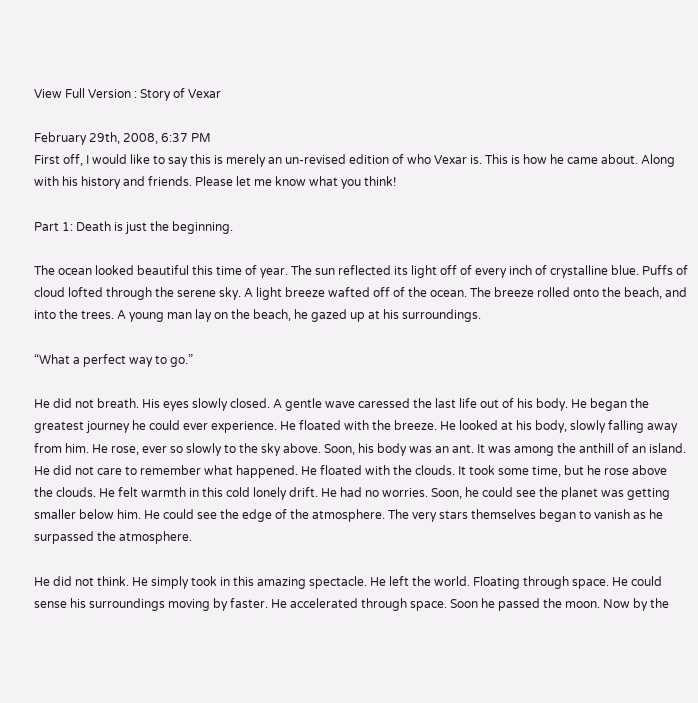View Full Version : Story of Vexar

February 29th, 2008, 6:37 PM
First off, I would like to say this is merely an un-revised edition of who Vexar is. This is how he came about. Along with his history and friends. Please let me know what you think!

Part 1: Death is just the beginning.

The ocean looked beautiful this time of year. The sun reflected its light off of every inch of crystalline blue. Puffs of cloud lofted through the serene sky. A light breeze wafted off of the ocean. The breeze rolled onto the beach, and into the trees. A young man lay on the beach, he gazed up at his surroundings.

“What a perfect way to go.”

He did not breath. His eyes slowly closed. A gentle wave caressed the last life out of his body. He began the greatest journey he could ever experience. He floated with the breeze. He looked at his body, slowly falling away from him. He rose, ever so slowly to the sky above. Soon, his body was an ant. It was among the anthill of an island. He did not care to remember what happened. He floated with the clouds. It took some time, but he rose above the clouds. He felt warmth in this cold lonely drift. He had no worries. Soon, he could see the planet was getting smaller below him. He could see the edge of the atmosphere. The very stars themselves began to vanish as he surpassed the atmosphere.

He did not think. He simply took in this amazing spectacle. He left the world. Floating through space. He could sense his surroundings moving by faster. He accelerated through space. Soon he passed the moon. Now by the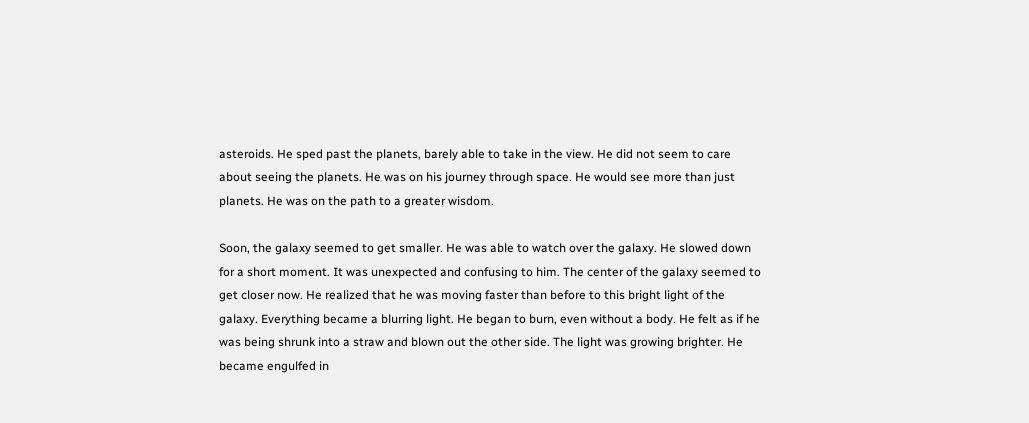asteroids. He sped past the planets, barely able to take in the view. He did not seem to care about seeing the planets. He was on his journey through space. He would see more than just planets. He was on the path to a greater wisdom.

Soon, the galaxy seemed to get smaller. He was able to watch over the galaxy. He slowed down for a short moment. It was unexpected and confusing to him. The center of the galaxy seemed to get closer now. He realized that he was moving faster than before to this bright light of the galaxy. Everything became a blurring light. He began to burn, even without a body. He felt as if he was being shrunk into a straw and blown out the other side. The light was growing brighter. He became engulfed in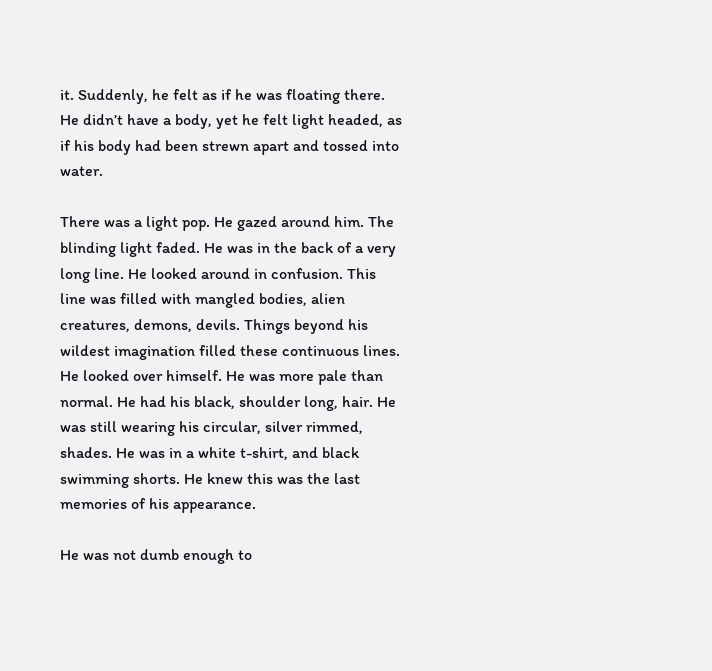it. Suddenly, he felt as if he was floating there. He didn’t have a body, yet he felt light headed, as if his body had been strewn apart and tossed into water.

There was a light pop. He gazed around him. The blinding light faded. He was in the back of a very long line. He looked around in confusion. This line was filled with mangled bodies, alien creatures, demons, devils. Things beyond his wildest imagination filled these continuous lines. He looked over himself. He was more pale than normal. He had his black, shoulder long, hair. He was still wearing his circular, silver rimmed, shades. He was in a white t-shirt, and black swimming shorts. He knew this was the last memories of his appearance.

He was not dumb enough to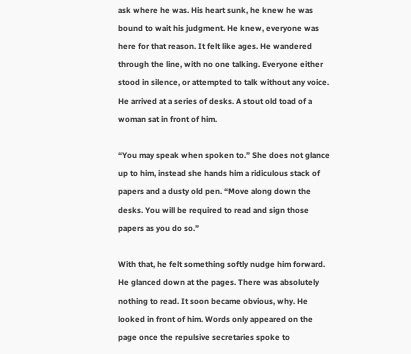ask where he was. His heart sunk, he knew he was bound to wait his judgment. He knew, everyone was here for that reason. It felt like ages. He wandered through the line, with no one talking. Everyone either stood in silence, or attempted to talk without any voice. He arrived at a series of desks. A stout old toad of a woman sat in front of him.

“You may speak when spoken to.” She does not glance up to him, instead she hands him a ridiculous stack of papers and a dusty old pen. “Move along down the desks. You will be required to read and sign those papers as you do so.”

With that, he felt something softly nudge him forward. He glanced down at the pages. There was absolutely nothing to read. It soon became obvious, why. He looked in front of him. Words only appeared on the page once the repulsive secretaries spoke to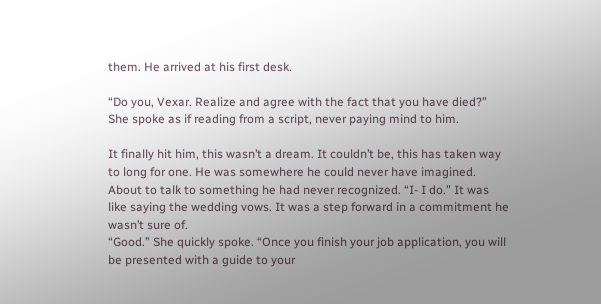them. He arrived at his first desk.

“Do you, Vexar. Realize and agree with the fact that you have died?” She spoke as if reading from a script, never paying mind to him.

It finally hit him, this wasn’t a dream. It couldn’t be, this has taken way to long for one. He was somewhere he could never have imagined. About to talk to something he had never recognized. “I- I do.” It was like saying the wedding vows. It was a step forward in a commitment he wasn’t sure of.
“Good.” She quickly spoke. “Once you finish your job application, you will be presented with a guide to your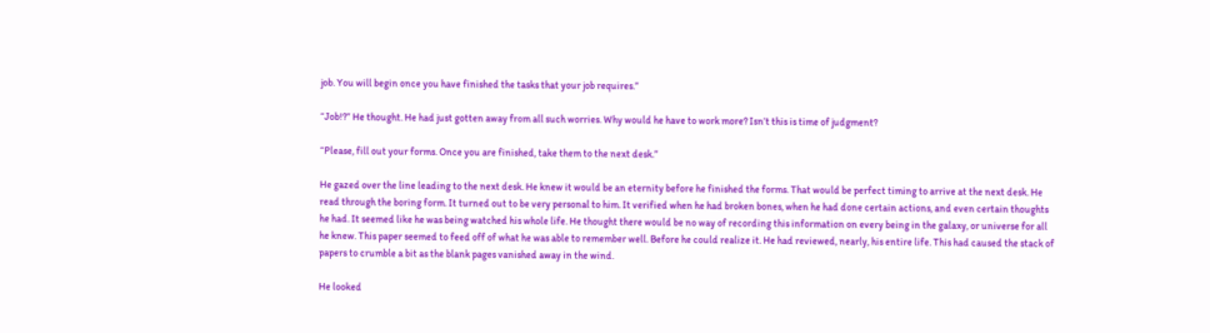job. You will begin once you have finished the tasks that your job requires.”

“Job!?” He thought. He had just gotten away from all such worries. Why would he have to work more? Isn’t this is time of judgment?

“Please, fill out your forms. Once you are finished, take them to the next desk.”

He gazed over the line leading to the next desk. He knew it would be an eternity before he finished the forms. That would be perfect timing to arrive at the next desk. He read through the boring form. It turned out to be very personal to him. It verified when he had broken bones, when he had done certain actions, and even certain thoughts he had. It seemed like he was being watched his whole life. He thought there would be no way of recording this information on every being in the galaxy, or universe for all he knew. This paper seemed to feed off of what he was able to remember well. Before he could realize it. He had reviewed, nearly, his entire life. This had caused the stack of papers to crumble a bit as the blank pages vanished away in the wind.

He looked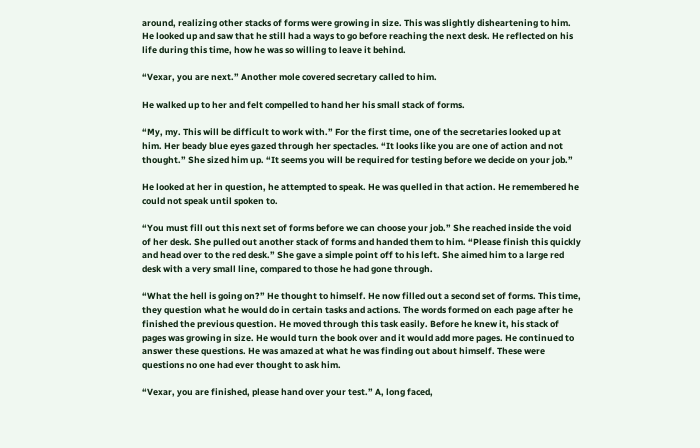around, realizing other stacks of forms were growing in size. This was slightly disheartening to him. He looked up and saw that he still had a ways to go before reaching the next desk. He reflected on his life during this time, how he was so willing to leave it behind.

“Vexar, you are next.” Another mole covered secretary called to him.

He walked up to her and felt compelled to hand her his small stack of forms.

“My, my. This will be difficult to work with.” For the first time, one of the secretaries looked up at him. Her beady blue eyes gazed through her spectacles. “It looks like you are one of action and not thought.” She sized him up. “It seems you will be required for testing before we decide on your job.”

He looked at her in question, he attempted to speak. He was quelled in that action. He remembered he could not speak until spoken to.

“You must fill out this next set of forms before we can choose your job.” She reached inside the void of her desk. She pulled out another stack of forms and handed them to him. “Please finish this quickly and head over to the red desk.” She gave a simple point off to his left. She aimed him to a large red desk with a very small line, compared to those he had gone through.

“What the hell is going on?” He thought to himself. He now filled out a second set of forms. This time, they question what he would do in certain tasks and actions. The words formed on each page after he finished the previous question. He moved through this task easily. Before he knew it, his stack of pages was growing in size. He would turn the book over and it would add more pages. He continued to answer these questions. He was amazed at what he was finding out about himself. These were questions no one had ever thought to ask him.

“Vexar, you are finished, please hand over your test.” A, long faced,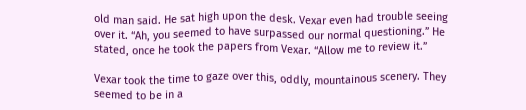old man said. He sat high upon the desk. Vexar even had trouble seeing over it. “Ah, you seemed to have surpassed our normal questioning.” He stated, once he took the papers from Vexar. “Allow me to review it.”

Vexar took the time to gaze over this, oddly, mountainous scenery. They seemed to be in a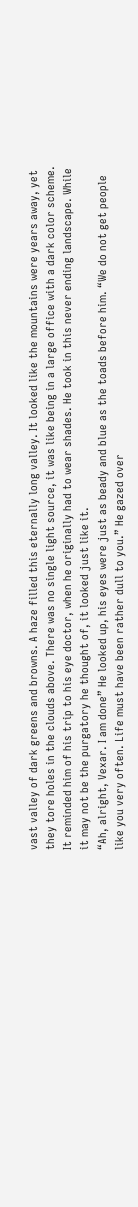vast valley of dark greens and browns. A haze filled this eternally long valley. It looked like the mountains were years away, yet they tore holes in the clouds above. There was no single light source, it was like being in a large office with a dark color scheme. It reminded him of his trip to his eye doctor, when he originally had to wear shades. He took in this never ending landscape. While it may not be the purgatory he thought of, it looked just like it.
“Ah, alright, Vexar. I am done” He looked up, his eyes were just as beady and blue as the toads before him. “We do not get people like you very often. Life must have been rather dull to you.” He gazed over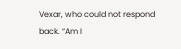Vexar, who could not respond back. “Am I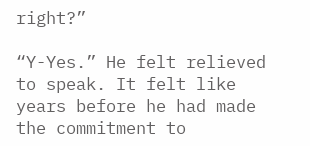right?”

“Y-Yes.” He felt relieved to speak. It felt like years before he had made the commitment to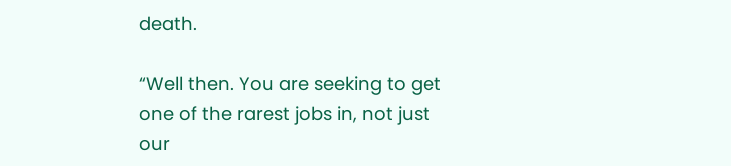death.

“Well then. You are seeking to get one of the rarest jobs in, not just our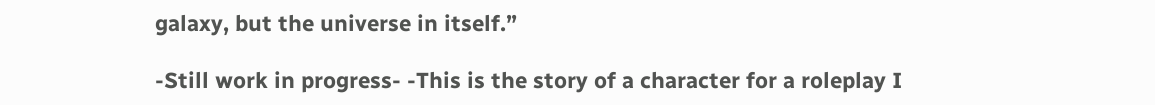galaxy, but the universe in itself.”

-Still work in progress- -This is the story of a character for a roleplay I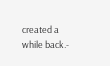created a while back.-